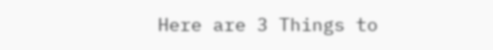Here are 3 Things to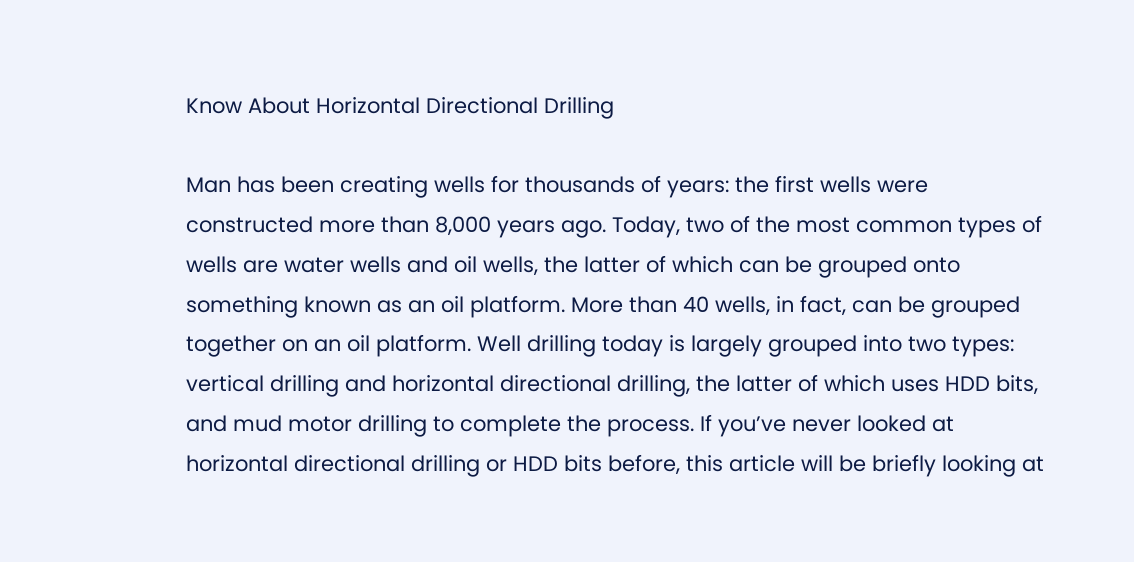Know About Horizontal Directional Drilling

Man has been creating wells for thousands of years: the first wells were constructed more than 8,000 years ago. Today, two of the most common types of wells are water wells and oil wells, the latter of which can be grouped onto something known as an oil platform. More than 40 wells, in fact, can be grouped together on an oil platform. Well drilling today is largely grouped into two types: vertical drilling and horizontal directional drilling, the latter of which uses HDD bits, and mud motor drilling to complete the process. If you’ve never looked at horizontal directional drilling or HDD bits before, this article will be briefly looking at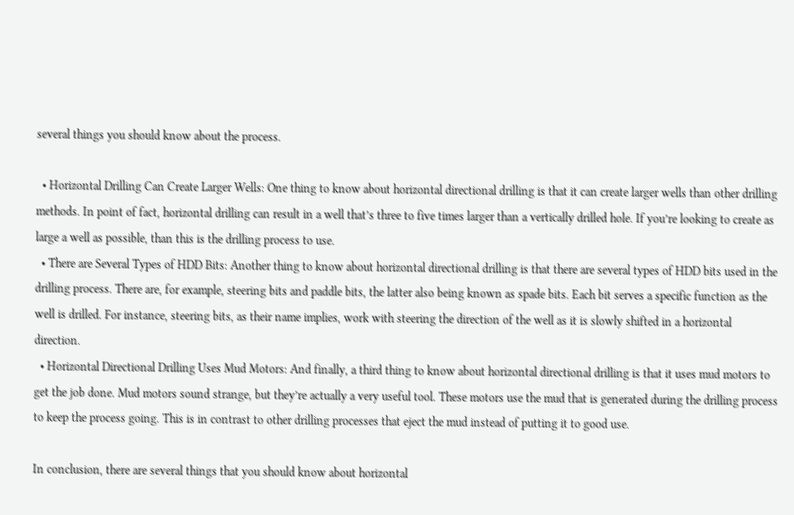several things you should know about the process.

  • Horizontal Drilling Can Create Larger Wells: One thing to know about horizontal directional drilling is that it can create larger wells than other drilling methods. In point of fact, horizontal drilling can result in a well that’s three to five times larger than a vertically drilled hole. If you’re looking to create as large a well as possible, than this is the drilling process to use.
  • There are Several Types of HDD Bits: Another thing to know about horizontal directional drilling is that there are several types of HDD bits used in the drilling process. There are, for example, steering bits and paddle bits, the latter also being known as spade bits. Each bit serves a specific function as the well is drilled. For instance, steering bits, as their name implies, work with steering the direction of the well as it is slowly shifted in a horizontal direction.
  • Horizontal Directional Drilling Uses Mud Motors: And finally, a third thing to know about horizontal directional drilling is that it uses mud motors to get the job done. Mud motors sound strange, but they’re actually a very useful tool. These motors use the mud that is generated during the drilling process to keep the process going. This is in contrast to other drilling processes that eject the mud instead of putting it to good use.

In conclusion, there are several things that you should know about horizontal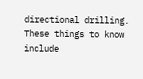directional drilling. These things to know include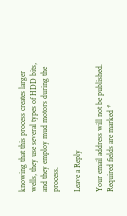knowing that this process creates larger wells, they use several types of HDD bits, and they employ mud motors during the process.

Leave a Reply

Your email address will not be published. Required fields are marked *